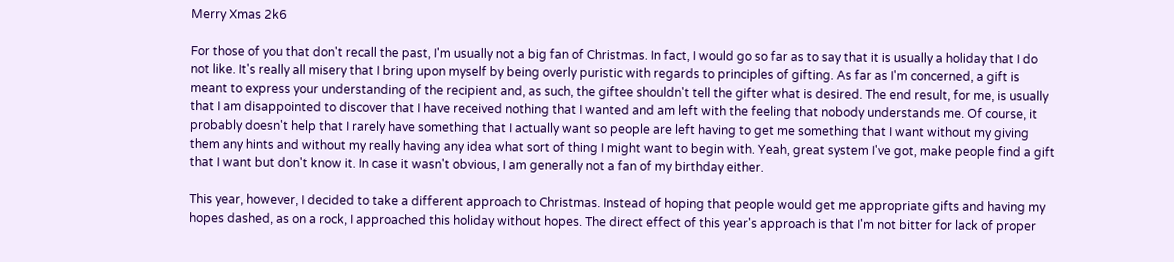Merry Xmas 2k6

For those of you that don't recall the past, I'm usually not a big fan of Christmas. In fact, I would go so far as to say that it is usually a holiday that I do not like. It's really all misery that I bring upon myself by being overly puristic with regards to principles of gifting. As far as I'm concerned, a gift is meant to express your understanding of the recipient and, as such, the giftee shouldn't tell the gifter what is desired. The end result, for me, is usually that I am disappointed to discover that I have received nothing that I wanted and am left with the feeling that nobody understands me. Of course, it probably doesn't help that I rarely have something that I actually want so people are left having to get me something that I want without my giving them any hints and without my really having any idea what sort of thing I might want to begin with. Yeah, great system I've got, make people find a gift that I want but don't know it. In case it wasn't obvious, I am generally not a fan of my birthday either.

This year, however, I decided to take a different approach to Christmas. Instead of hoping that people would get me appropriate gifts and having my hopes dashed, as on a rock, I approached this holiday without hopes. The direct effect of this year's approach is that I'm not bitter for lack of proper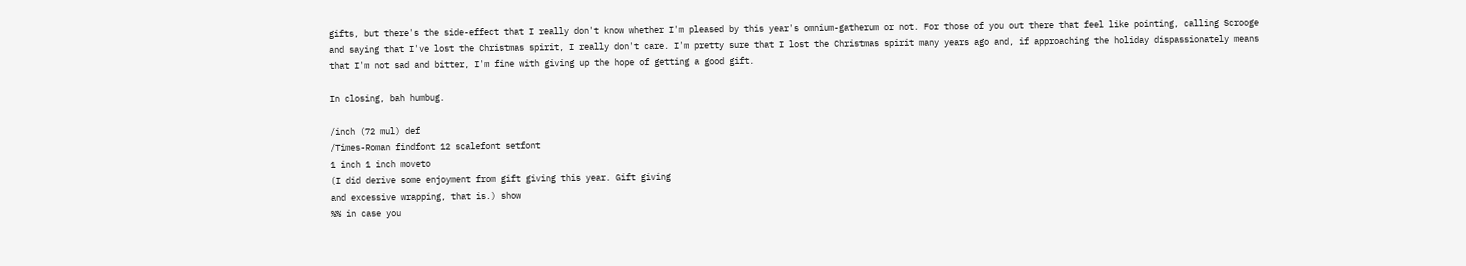gifts, but there's the side-effect that I really don't know whether I'm pleased by this year's omnium-gatherum or not. For those of you out there that feel like pointing, calling Scrooge and saying that I've lost the Christmas spirit, I really don't care. I'm pretty sure that I lost the Christmas spirit many years ago and, if approaching the holiday dispassionately means that I'm not sad and bitter, I'm fine with giving up the hope of getting a good gift.

In closing, bah humbug.

/inch (72 mul) def
/Times-Roman findfont 12 scalefont setfont
1 inch 1 inch moveto
(I did derive some enjoyment from gift giving this year. Gift giving
and excessive wrapping, that is.) show
%% in case you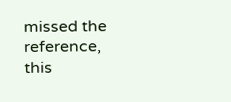missed the reference, this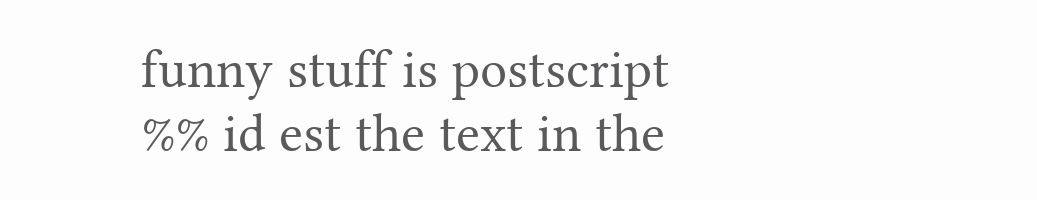funny stuff is postscript
%% id est the text in the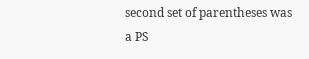second set of parentheses was a PS